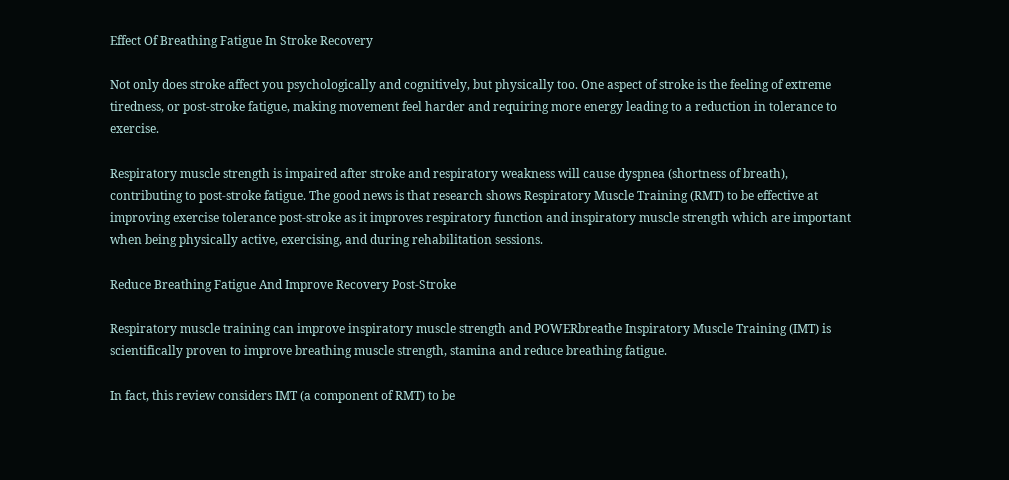Effect Of Breathing Fatigue In Stroke Recovery

Not only does stroke affect you psychologically and cognitively, but physically too. One aspect of stroke is the feeling of extreme tiredness, or post-stroke fatigue, making movement feel harder and requiring more energy leading to a reduction in tolerance to exercise.

Respiratory muscle strength is impaired after stroke and respiratory weakness will cause dyspnea (shortness of breath), contributing to post-stroke fatigue. The good news is that research shows Respiratory Muscle Training (RMT) to be effective at improving exercise tolerance post-stroke as it improves respiratory function and inspiratory muscle strength which are important when being physically active, exercising, and during rehabilitation sessions.

Reduce Breathing Fatigue And Improve Recovery Post-Stroke

Respiratory muscle training can improve inspiratory muscle strength and POWERbreathe Inspiratory Muscle Training (IMT) is scientifically proven to improve breathing muscle strength, stamina and reduce breathing fatigue.

In fact, this review considers IMT (a component of RMT) to be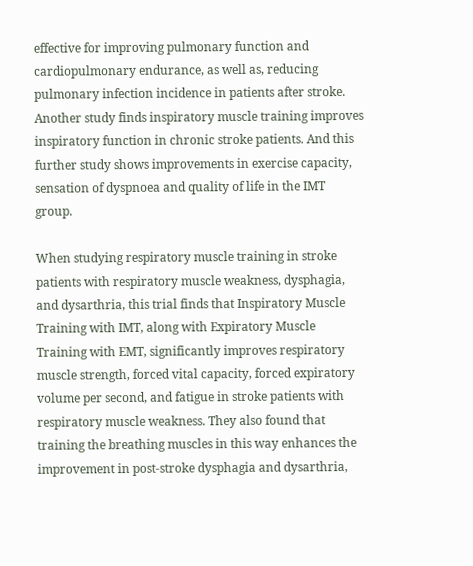effective for improving pulmonary function and cardiopulmonary endurance, as well as, reducing pulmonary infection incidence in patients after stroke. Another study finds inspiratory muscle training improves inspiratory function in chronic stroke patients. And this further study shows improvements in exercise capacity, sensation of dyspnoea and quality of life in the IMT group.

When studying respiratory muscle training in stroke patients with respiratory muscle weakness, dysphagia, and dysarthria, this trial finds that Inspiratory Muscle Training with IMT, along with Expiratory Muscle Training with EMT, significantly improves respiratory muscle strength, forced vital capacity, forced expiratory volume per second, and fatigue in stroke patients with respiratory muscle weakness. They also found that training the breathing muscles in this way enhances the improvement in post-stroke dysphagia and dysarthria,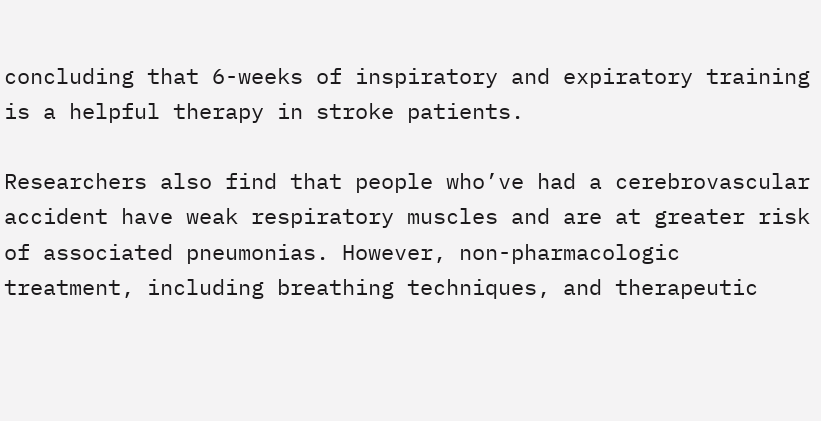concluding that 6-weeks of inspiratory and expiratory training is a helpful therapy in stroke patients.

Researchers also find that people who’ve had a cerebrovascular accident have weak respiratory muscles and are at greater risk of associated pneumonias. However, non-pharmacologic treatment, including breathing techniques, and therapeutic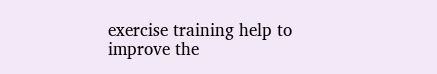exercise training help to improve the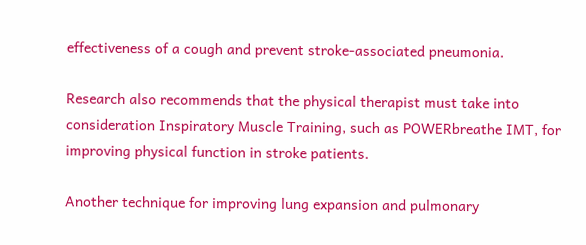effectiveness of a cough and prevent stroke-associated pneumonia.

Research also recommends that the physical therapist must take into consideration Inspiratory Muscle Training, such as POWERbreathe IMT, for improving physical function in stroke patients.

Another technique for improving lung expansion and pulmonary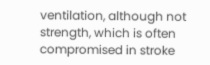ventilation, although not strength, which is often compromised in stroke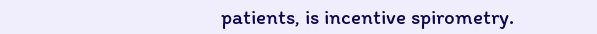patients, is incentive spirometry.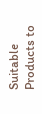Suitable Products to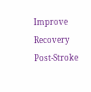Improve Recovery Post-Stroke